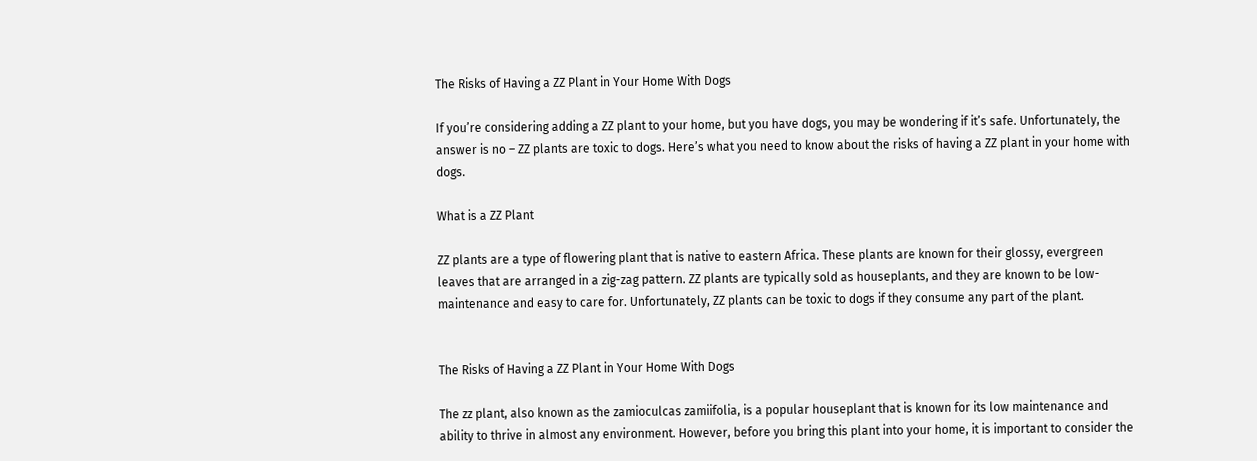The Risks of Having a ZZ Plant in Your Home With Dogs

If you’re considering adding a ZZ plant to your home, but you have dogs, you may be wondering if it’s safe. Unfortunately, the answer is no – ZZ plants are toxic to dogs. Here’s what you need to know about the risks of having a ZZ plant in your home with dogs.

What is a ZZ Plant

ZZ plants are a type of flowering plant that is native to eastern Africa. These plants are known for their glossy, evergreen leaves that are arranged in a zig-zag pattern. ZZ plants are typically sold as houseplants, and they are known to be low-maintenance and easy to care for. Unfortunately, ZZ plants can be toxic to dogs if they consume any part of the plant.


The Risks of Having a ZZ Plant in Your Home With Dogs

The zz plant, also known as the zamioculcas zamiifolia, is a popular houseplant that is known for its low maintenance and ability to thrive in almost any environment. However, before you bring this plant into your home, it is important to consider the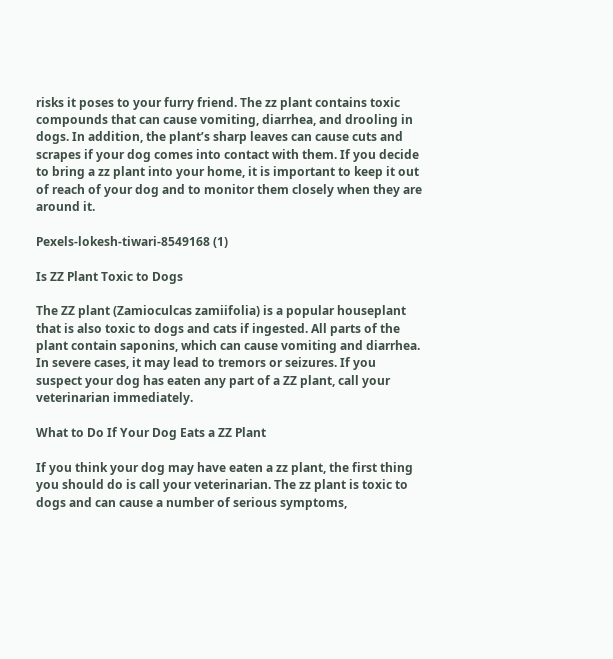risks it poses to your furry friend. The zz plant contains toxic compounds that can cause vomiting, diarrhea, and drooling in dogs. In addition, the plant’s sharp leaves can cause cuts and scrapes if your dog comes into contact with them. If you decide to bring a zz plant into your home, it is important to keep it out of reach of your dog and to monitor them closely when they are around it.

Pexels-lokesh-tiwari-8549168 (1)

Is ZZ Plant Toxic to Dogs

The ZZ plant (Zamioculcas zamiifolia) is a popular houseplant that is also toxic to dogs and cats if ingested. All parts of the plant contain saponins, which can cause vomiting and diarrhea. In severe cases, it may lead to tremors or seizures. If you suspect your dog has eaten any part of a ZZ plant, call your veterinarian immediately.

What to Do If Your Dog Eats a ZZ Plant

If you think your dog may have eaten a zz plant, the first thing you should do is call your veterinarian. The zz plant is toxic to dogs and can cause a number of serious symptoms,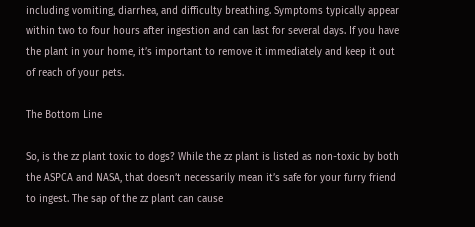including vomiting, diarrhea, and difficulty breathing. Symptoms typically appear within two to four hours after ingestion and can last for several days. If you have the plant in your home, it’s important to remove it immediately and keep it out of reach of your pets.

The Bottom Line

So, is the zz plant toxic to dogs? While the zz plant is listed as non-toxic by both the ASPCA and NASA, that doesn’t necessarily mean it’s safe for your furry friend to ingest. The sap of the zz plant can cause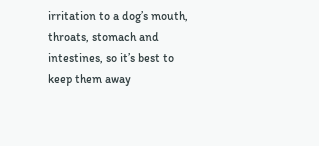irritation to a dog’s mouth, throats, stomach and intestines, so it’s best to keep them away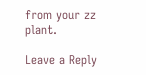from your zz plant.

Leave a Reply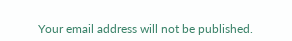Your email address will not be published.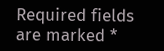Required fields are marked *